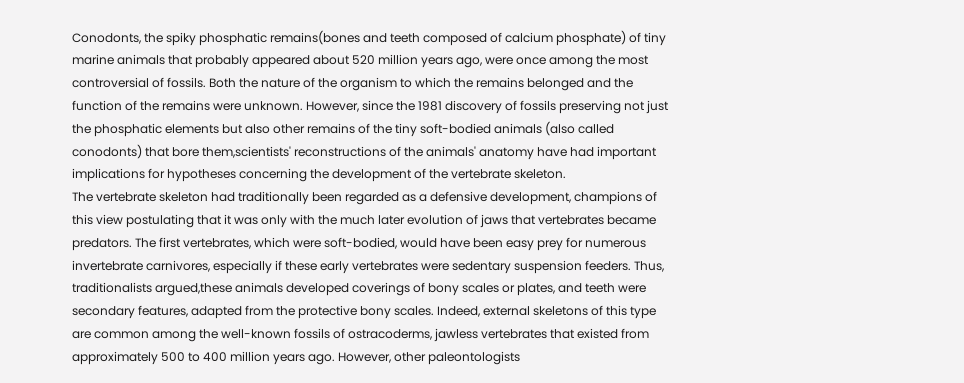Conodonts, the spiky phosphatic remains(bones and teeth composed of calcium phosphate) of tiny marine animals that probably appeared about 520 million years ago, were once among the most controversial of fossils. Both the nature of the organism to which the remains belonged and the function of the remains were unknown. However, since the 1981 discovery of fossils preserving not just the phosphatic elements but also other remains of the tiny soft-bodied animals (also called conodonts) that bore them,scientists' reconstructions of the animals' anatomy have had important implications for hypotheses concerning the development of the vertebrate skeleton.
The vertebrate skeleton had traditionally been regarded as a defensive development, champions of this view postulating that it was only with the much later evolution of jaws that vertebrates became predators. The first vertebrates, which were soft-bodied, would have been easy prey for numerous invertebrate carnivores, especially if these early vertebrates were sedentary suspension feeders. Thus, traditionalists argued,these animals developed coverings of bony scales or plates, and teeth were secondary features, adapted from the protective bony scales. Indeed, external skeletons of this type are common among the well-known fossils of ostracoderms, jawless vertebrates that existed from approximately 500 to 400 million years ago. However, other paleontologists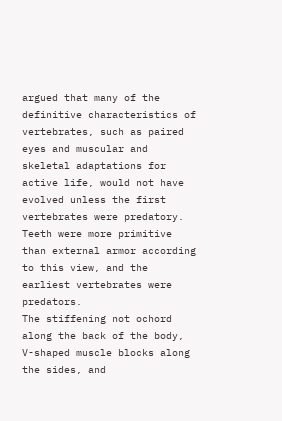argued that many of the definitive characteristics of vertebrates, such as paired eyes and muscular and skeletal adaptations for active life, would not have evolved unless the first vertebrates were predatory. Teeth were more primitive than external armor according to this view, and the earliest vertebrates were predators.
The stiffening not ochord along the back of the body, V-shaped muscle blocks along the sides, and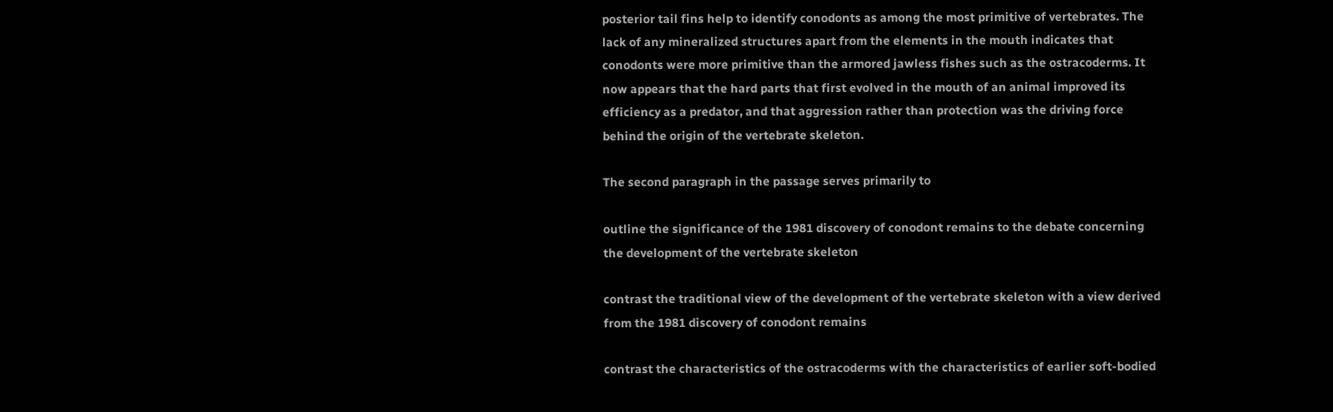posterior tail fins help to identify conodonts as among the most primitive of vertebrates. The lack of any mineralized structures apart from the elements in the mouth indicates that conodonts were more primitive than the armored jawless fishes such as the ostracoderms. It now appears that the hard parts that first evolved in the mouth of an animal improved its efficiency as a predator, and that aggression rather than protection was the driving force behind the origin of the vertebrate skeleton.

The second paragraph in the passage serves primarily to

outline the significance of the 1981 discovery of conodont remains to the debate concerning the development of the vertebrate skeleton

contrast the traditional view of the development of the vertebrate skeleton with a view derived from the 1981 discovery of conodont remains

contrast the characteristics of the ostracoderms with the characteristics of earlier soft-bodied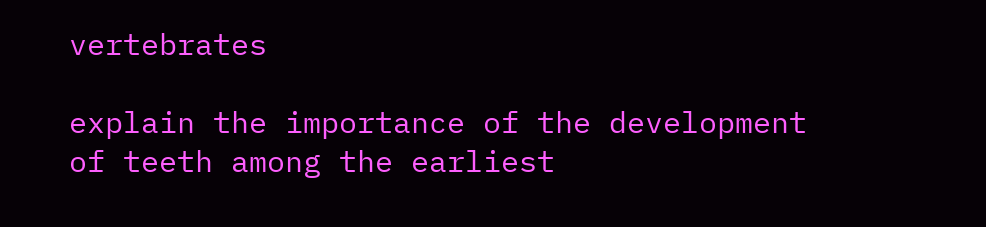vertebrates

explain the importance of the development of teeth among the earliest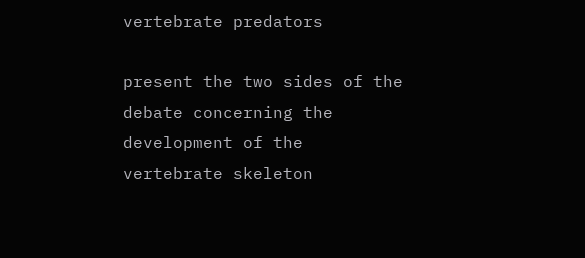vertebrate predators

present the two sides of the debate concerning the development of the vertebrate skeleton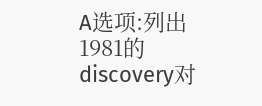A选项:列出1981的discovery对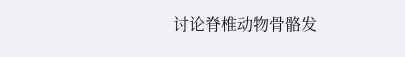讨论脊椎动物骨骼发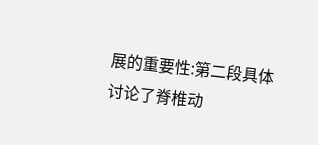展的重要性:第二段具体讨论了脊椎动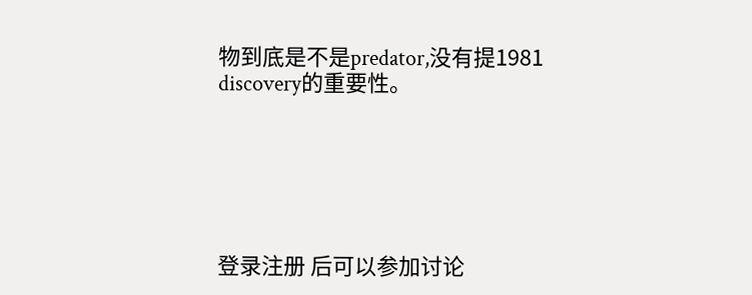物到底是不是predator,没有提1981 discovery的重要性。






登录注册 后可以参加讨论